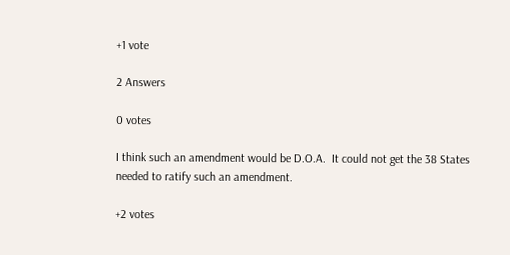+1 vote

2 Answers

0 votes

I think such an amendment would be D.O.A.  It could not get the 38 States needed to ratify such an amendment.

+2 votes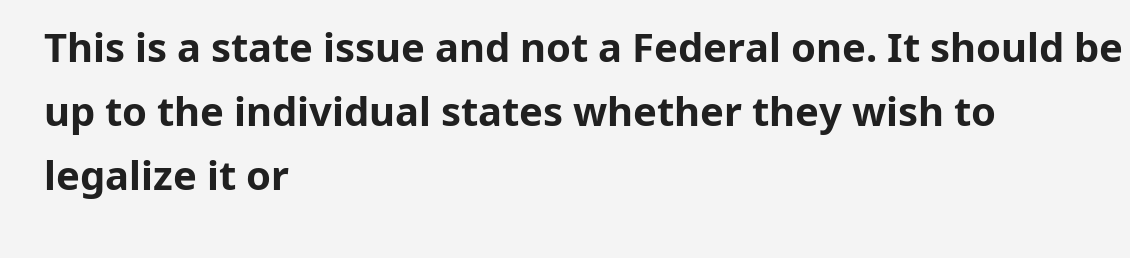This is a state issue and not a Federal one. It should be up to the individual states whether they wish to legalize it or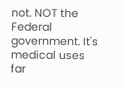not. NOT the Federal government. It's medical uses far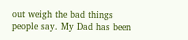out weigh the bad things people say. My Dad has been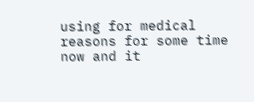using for medical reasons for some time now and it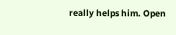really helps him. Open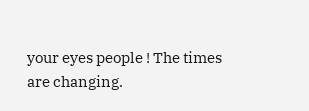your eyes people ! The times are changing.